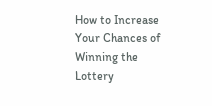How to Increase Your Chances of Winning the Lottery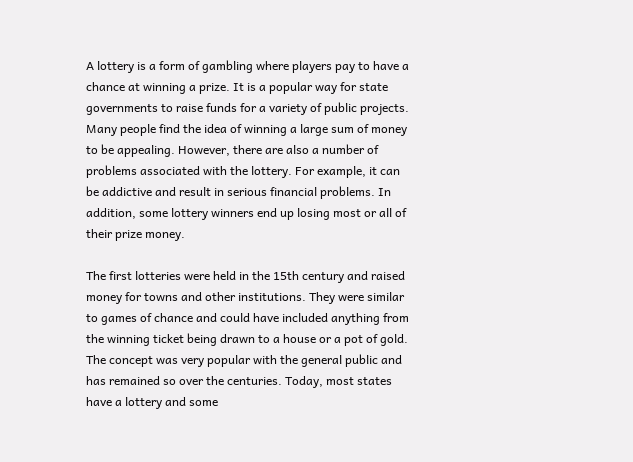A lottery is a form of gambling where players pay to have a chance at winning a prize. It is a popular way for state governments to raise funds for a variety of public projects. Many people find the idea of winning a large sum of money to be appealing. However, there are also a number of problems associated with the lottery. For example, it can be addictive and result in serious financial problems. In addition, some lottery winners end up losing most or all of their prize money.

The first lotteries were held in the 15th century and raised money for towns and other institutions. They were similar to games of chance and could have included anything from the winning ticket being drawn to a house or a pot of gold. The concept was very popular with the general public and has remained so over the centuries. Today, most states have a lottery and some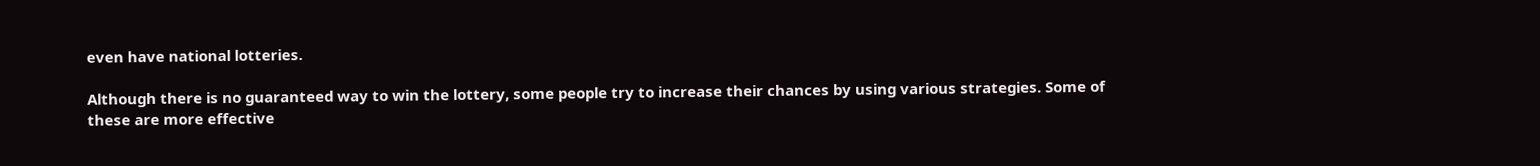even have national lotteries.

Although there is no guaranteed way to win the lottery, some people try to increase their chances by using various strategies. Some of these are more effective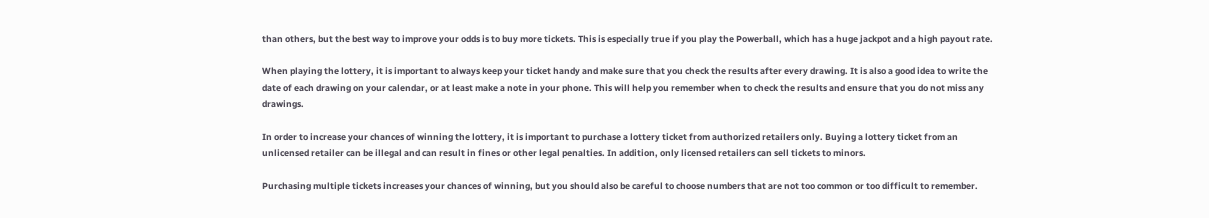than others, but the best way to improve your odds is to buy more tickets. This is especially true if you play the Powerball, which has a huge jackpot and a high payout rate.

When playing the lottery, it is important to always keep your ticket handy and make sure that you check the results after every drawing. It is also a good idea to write the date of each drawing on your calendar, or at least make a note in your phone. This will help you remember when to check the results and ensure that you do not miss any drawings.

In order to increase your chances of winning the lottery, it is important to purchase a lottery ticket from authorized retailers only. Buying a lottery ticket from an unlicensed retailer can be illegal and can result in fines or other legal penalties. In addition, only licensed retailers can sell tickets to minors.

Purchasing multiple tickets increases your chances of winning, but you should also be careful to choose numbers that are not too common or too difficult to remember.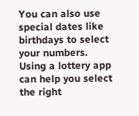You can also use special dates like birthdays to select your numbers. Using a lottery app can help you select the right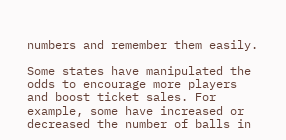numbers and remember them easily.

Some states have manipulated the odds to encourage more players and boost ticket sales. For example, some have increased or decreased the number of balls in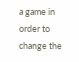a game in order to change the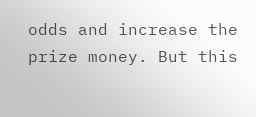odds and increase the prize money. But this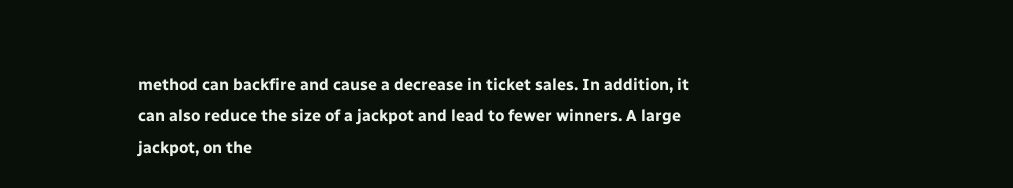method can backfire and cause a decrease in ticket sales. In addition, it can also reduce the size of a jackpot and lead to fewer winners. A large jackpot, on the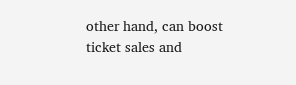other hand, can boost ticket sales and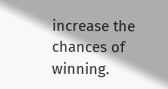increase the chances of winning.